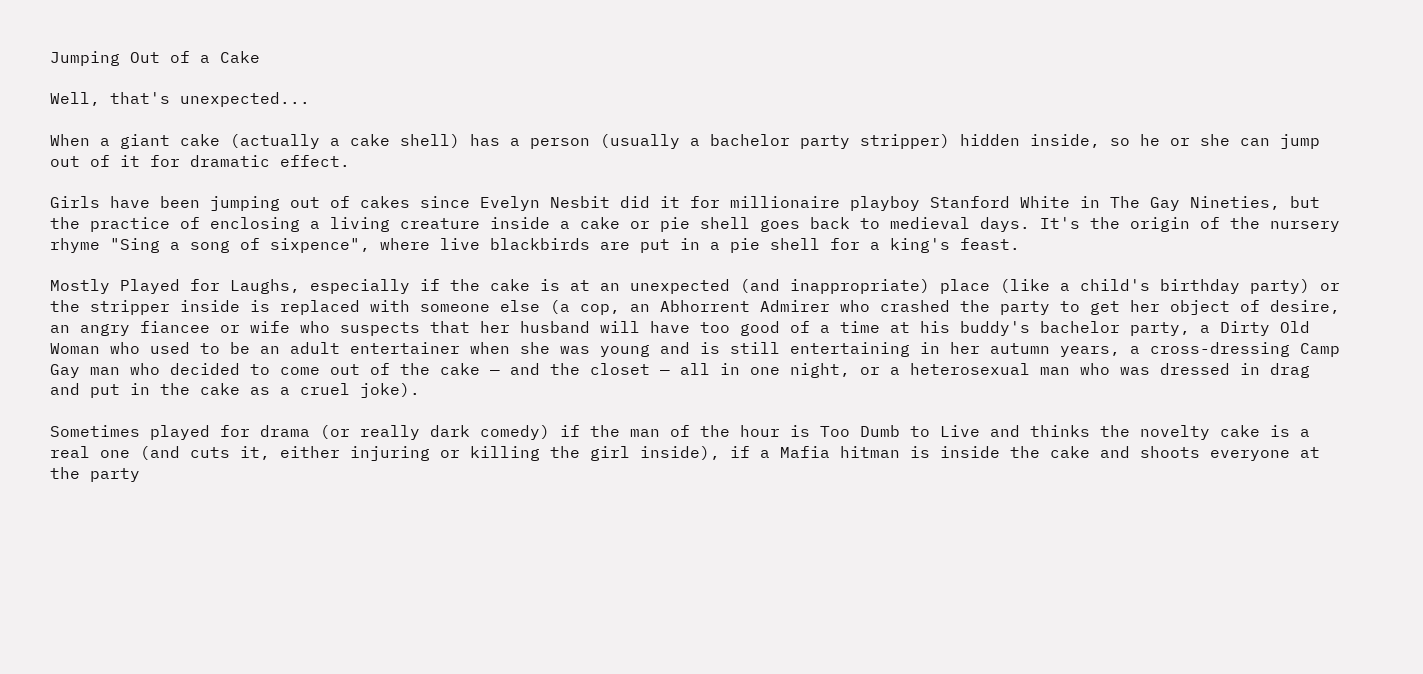Jumping Out of a Cake

Well, that's unexpected...

When a giant cake (actually a cake shell) has a person (usually a bachelor party stripper) hidden inside, so he or she can jump out of it for dramatic effect.

Girls have been jumping out of cakes since Evelyn Nesbit did it for millionaire playboy Stanford White in The Gay Nineties, but the practice of enclosing a living creature inside a cake or pie shell goes back to medieval days. It's the origin of the nursery rhyme "Sing a song of sixpence", where live blackbirds are put in a pie shell for a king's feast.

Mostly Played for Laughs, especially if the cake is at an unexpected (and inappropriate) place (like a child's birthday party) or the stripper inside is replaced with someone else (a cop, an Abhorrent Admirer who crashed the party to get her object of desire, an angry fiancee or wife who suspects that her husband will have too good of a time at his buddy's bachelor party, a Dirty Old Woman who used to be an adult entertainer when she was young and is still entertaining in her autumn years, a cross-dressing Camp Gay man who decided to come out of the cake — and the closet — all in one night, or a heterosexual man who was dressed in drag and put in the cake as a cruel joke).

Sometimes played for drama (or really dark comedy) if the man of the hour is Too Dumb to Live and thinks the novelty cake is a real one (and cuts it, either injuring or killing the girl inside), if a Mafia hitman is inside the cake and shoots everyone at the party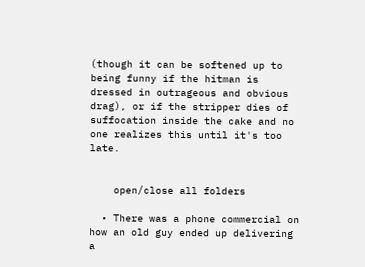(though it can be softened up to being funny if the hitman is dressed in outrageous and obvious drag), or if the stripper dies of suffocation inside the cake and no one realizes this until it's too late.


    open/close all folders

  • There was a phone commercial on how an old guy ended up delivering a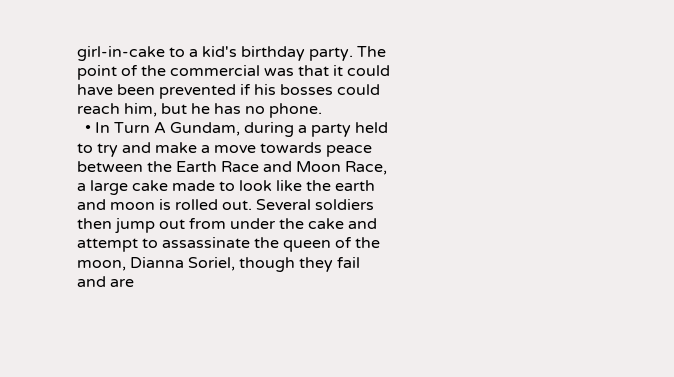girl-in-cake to a kid's birthday party. The point of the commercial was that it could have been prevented if his bosses could reach him, but he has no phone.
  • In Turn A Gundam, during a party held to try and make a move towards peace between the Earth Race and Moon Race, a large cake made to look like the earth and moon is rolled out. Several soldiers then jump out from under the cake and attempt to assassinate the queen of the moon, Dianna Soriel, though they fail and are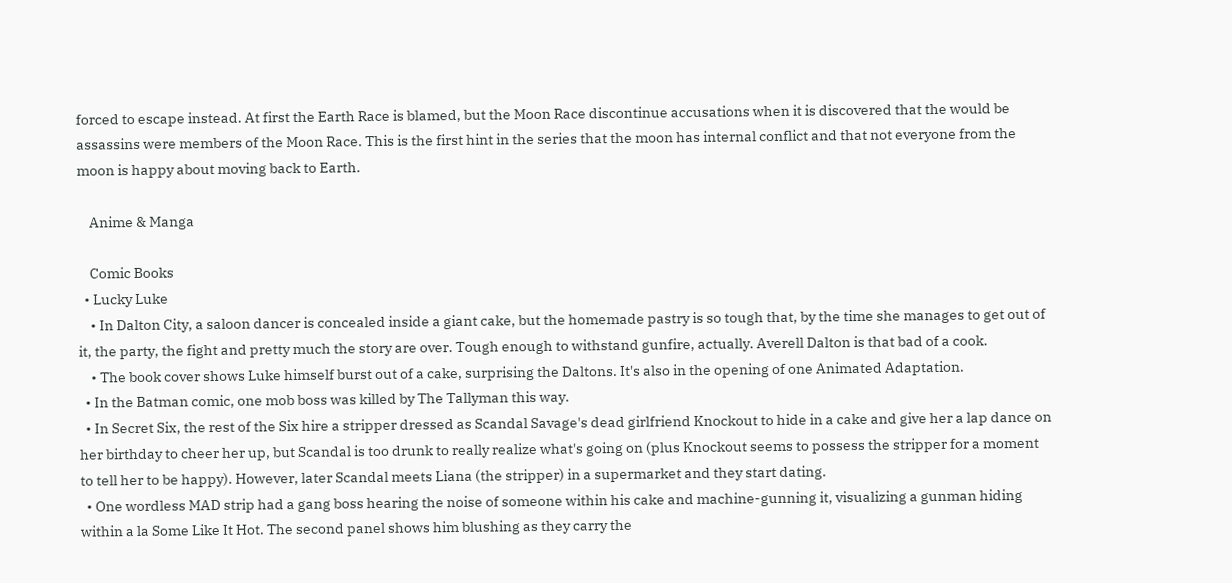forced to escape instead. At first the Earth Race is blamed, but the Moon Race discontinue accusations when it is discovered that the would be assassins were members of the Moon Race. This is the first hint in the series that the moon has internal conflict and that not everyone from the moon is happy about moving back to Earth.

    Anime & Manga

    Comic Books
  • Lucky Luke
    • In Dalton City, a saloon dancer is concealed inside a giant cake, but the homemade pastry is so tough that, by the time she manages to get out of it, the party, the fight and pretty much the story are over. Tough enough to withstand gunfire, actually. Averell Dalton is that bad of a cook.
    • The book cover shows Luke himself burst out of a cake, surprising the Daltons. It's also in the opening of one Animated Adaptation.
  • In the Batman comic, one mob boss was killed by The Tallyman this way.
  • In Secret Six, the rest of the Six hire a stripper dressed as Scandal Savage's dead girlfriend Knockout to hide in a cake and give her a lap dance on her birthday to cheer her up, but Scandal is too drunk to really realize what's going on (plus Knockout seems to possess the stripper for a moment to tell her to be happy). However, later Scandal meets Liana (the stripper) in a supermarket and they start dating.
  • One wordless MAD strip had a gang boss hearing the noise of someone within his cake and machine-gunning it, visualizing a gunman hiding within a la Some Like It Hot. The second panel shows him blushing as they carry the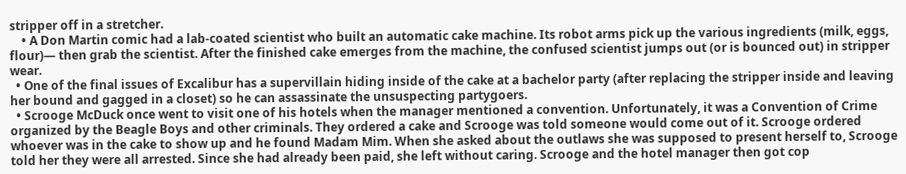stripper off in a stretcher.
    • A Don Martin comic had a lab-coated scientist who built an automatic cake machine. Its robot arms pick up the various ingredients (milk, eggs, flour)— then grab the scientist. After the finished cake emerges from the machine, the confused scientist jumps out (or is bounced out) in stripper wear.
  • One of the final issues of Excalibur has a supervillain hiding inside of the cake at a bachelor party (after replacing the stripper inside and leaving her bound and gagged in a closet) so he can assassinate the unsuspecting partygoers.
  • Scrooge McDuck once went to visit one of his hotels when the manager mentioned a convention. Unfortunately, it was a Convention of Crime organized by the Beagle Boys and other criminals. They ordered a cake and Scrooge was told someone would come out of it. Scrooge ordered whoever was in the cake to show up and he found Madam Mim. When she asked about the outlaws she was supposed to present herself to, Scrooge told her they were all arrested. Since she had already been paid, she left without caring. Scrooge and the hotel manager then got cop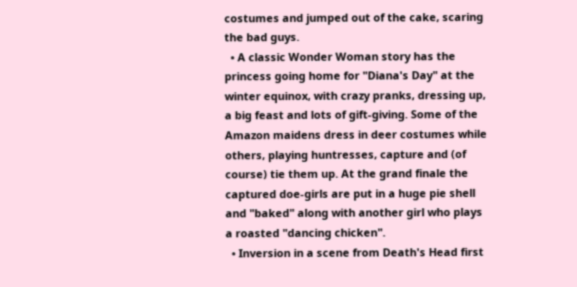costumes and jumped out of the cake, scaring the bad guys.
  • A classic Wonder Woman story has the princess going home for "Diana's Day" at the winter equinox, with crazy pranks, dressing up, a big feast and lots of gift-giving. Some of the Amazon maidens dress in deer costumes while others, playing huntresses, capture and (of course) tie them up. At the grand finale the captured doe-girls are put in a huge pie shell and "baked" along with another girl who plays a roasted "dancing chicken".
  • Inversion in a scene from Death's Head first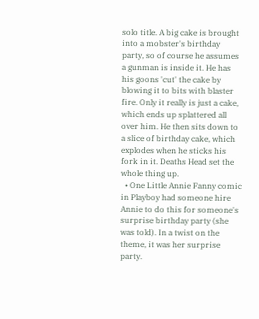solo title. A big cake is brought into a mobster's birthday party, so of course he assumes a gunman is inside it. He has his goons 'cut' the cake by blowing it to bits with blaster fire. Only it really is just a cake, which ends up splattered all over him. He then sits down to a slice of birthday cake, which explodes when he sticks his fork in it. Deaths Head set the whole thing up.
  • One Little Annie Fanny comic in Playboy had someone hire Annie to do this for someone's surprise birthday party (she was told). In a twist on the theme, it was her surprise party.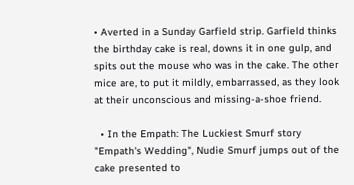• Averted in a Sunday Garfield strip. Garfield thinks the birthday cake is real, downs it in one gulp, and spits out the mouse who was in the cake. The other mice are, to put it mildly, embarrassed, as they look at their unconscious and missing-a-shoe friend.

  • In the Empath: The Luckiest Smurf story "Empath's Wedding", Nudie Smurf jumps out of the cake presented to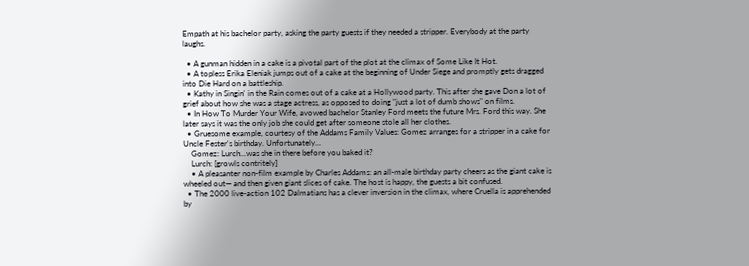Empath at his bachelor party, asking the party guests if they needed a stripper. Everybody at the party laughs.

  • A gunman hidden in a cake is a pivotal part of the plot at the climax of Some Like It Hot.
  • A topless Erika Eleniak jumps out of a cake at the beginning of Under Siege and promptly gets dragged into Die Hard on a battleship.
  • Kathy in Singin' in the Rain comes out of a cake at a Hollywood party. This after she gave Don a lot of grief about how she was a stage actress, as opposed to doing "just a lot of dumb shows" on films.
  • In How To Murder Your Wife, avowed bachelor Stanley Ford meets the future Mrs. Ford this way. She later says it was the only job she could get after someone stole all her clothes.
  • Gruesome example, courtesy of the Addams Family Values: Gomez arranges for a stripper in a cake for Uncle Fester's birthday. Unfortunately...
    Gomez: Lurch...was she in there before you baked it?
    Lurch: [growls contritely]
    • A pleasanter non-film example by Charles Addams: an all-male birthday party cheers as the giant cake is wheeled out— and then given giant slices of cake. The host is happy, the guests a bit confused.
  • The 2000 live-action 102 Dalmatians has a clever inversion in the climax, where Cruella is apprehended by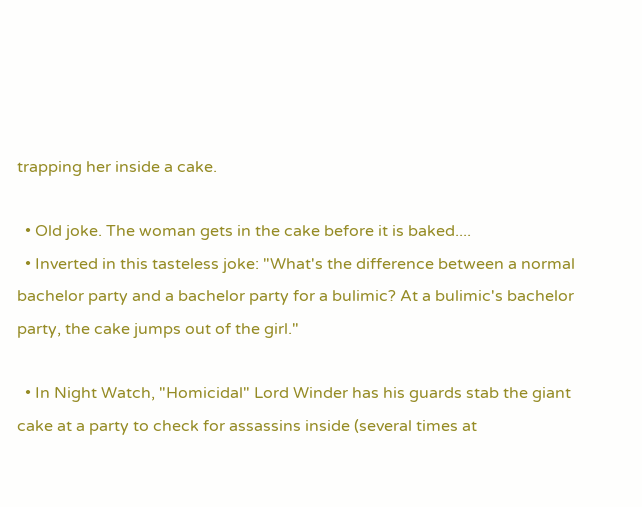trapping her inside a cake.

  • Old joke. The woman gets in the cake before it is baked....
  • Inverted in this tasteless joke: "What's the difference between a normal bachelor party and a bachelor party for a bulimic? At a bulimic's bachelor party, the cake jumps out of the girl."

  • In Night Watch, "Homicidal" Lord Winder has his guards stab the giant cake at a party to check for assassins inside (several times at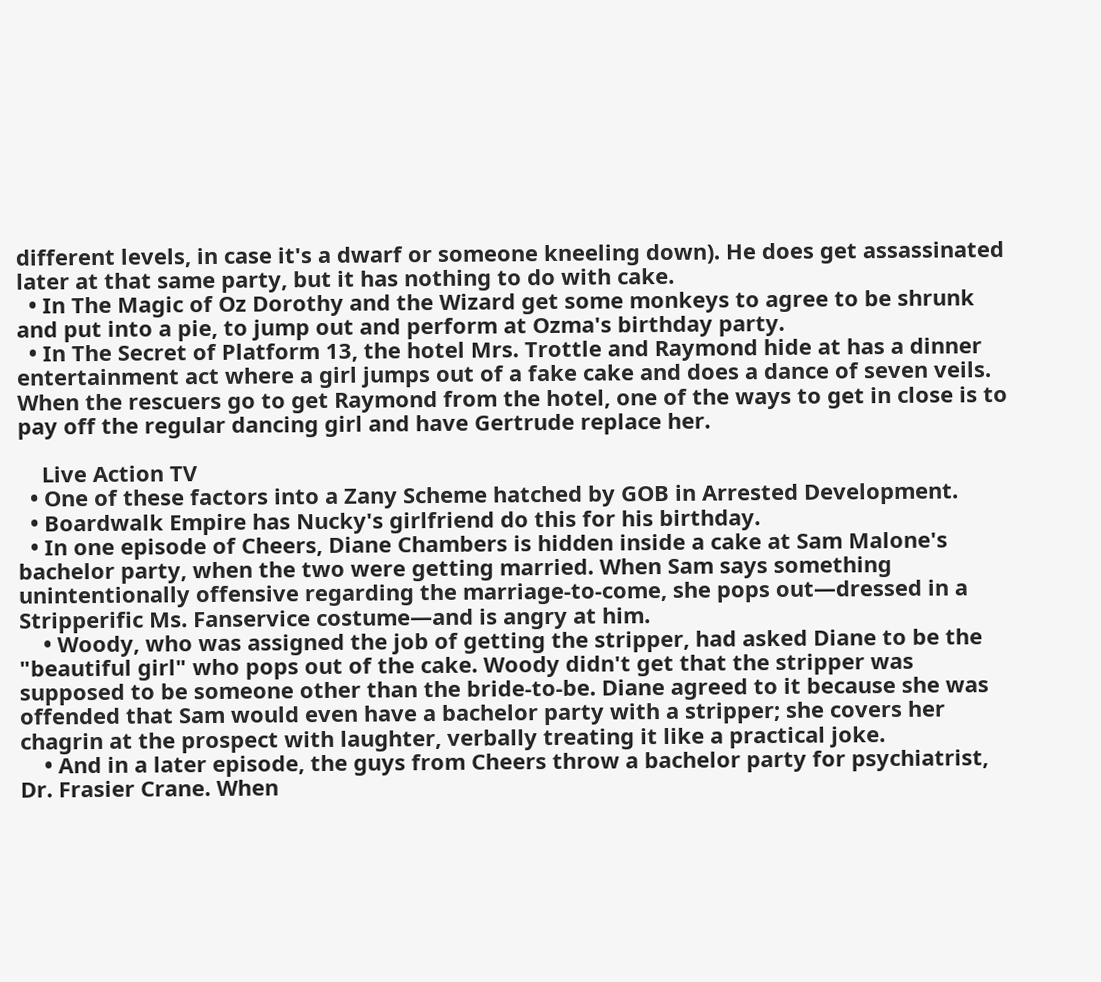different levels, in case it's a dwarf or someone kneeling down). He does get assassinated later at that same party, but it has nothing to do with cake.
  • In The Magic of Oz Dorothy and the Wizard get some monkeys to agree to be shrunk and put into a pie, to jump out and perform at Ozma's birthday party.
  • In The Secret of Platform 13, the hotel Mrs. Trottle and Raymond hide at has a dinner entertainment act where a girl jumps out of a fake cake and does a dance of seven veils. When the rescuers go to get Raymond from the hotel, one of the ways to get in close is to pay off the regular dancing girl and have Gertrude replace her.

    Live Action TV
  • One of these factors into a Zany Scheme hatched by GOB in Arrested Development.
  • Boardwalk Empire has Nucky's girlfriend do this for his birthday.
  • In one episode of Cheers, Diane Chambers is hidden inside a cake at Sam Malone's bachelor party, when the two were getting married. When Sam says something unintentionally offensive regarding the marriage-to-come, she pops out—dressed in a Stripperific Ms. Fanservice costume—and is angry at him.
    • Woody, who was assigned the job of getting the stripper, had asked Diane to be the "beautiful girl" who pops out of the cake. Woody didn't get that the stripper was supposed to be someone other than the bride-to-be. Diane agreed to it because she was offended that Sam would even have a bachelor party with a stripper; she covers her chagrin at the prospect with laughter, verbally treating it like a practical joke.
    • And in a later episode, the guys from Cheers throw a bachelor party for psychiatrist, Dr. Frasier Crane. When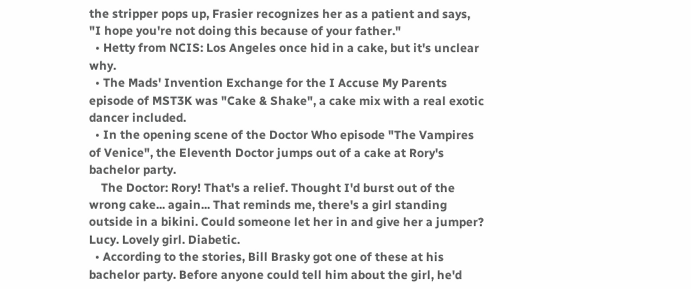the stripper pops up, Frasier recognizes her as a patient and says, "I hope you're not doing this because of your father."
  • Hetty from NCIS: Los Angeles once hid in a cake, but it's unclear why.
  • The Mads' Invention Exchange for the I Accuse My Parents episode of MST3K was "Cake & Shake", a cake mix with a real exotic dancer included.
  • In the opening scene of the Doctor Who episode "The Vampires of Venice", the Eleventh Doctor jumps out of a cake at Rory's bachelor party.
    The Doctor: Rory! That's a relief. Thought I'd burst out of the wrong cake... again... That reminds me, there's a girl standing outside in a bikini. Could someone let her in and give her a jumper? Lucy. Lovely girl. Diabetic.
  • According to the stories, Bill Brasky got one of these at his bachelor party. Before anyone could tell him about the girl, he'd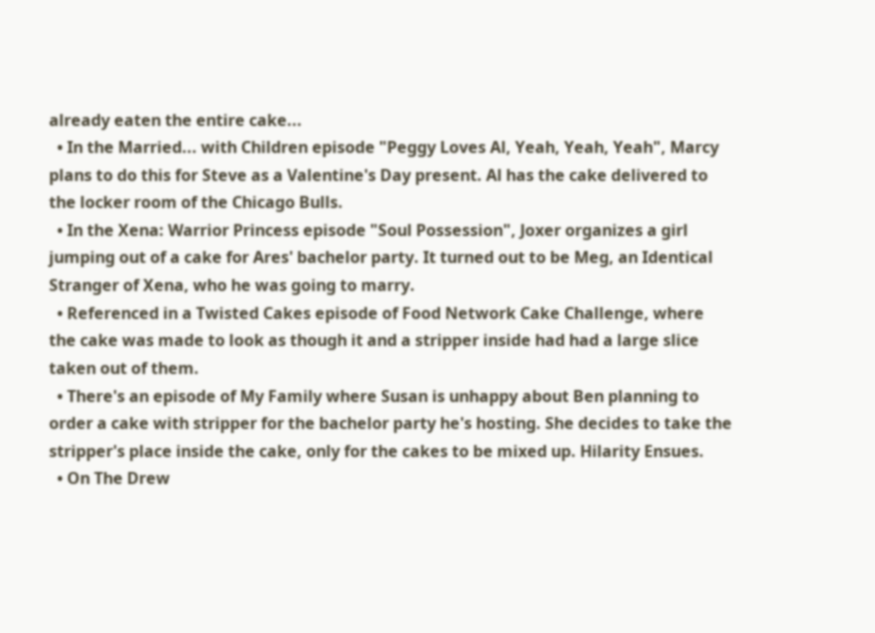already eaten the entire cake...
  • In the Married... with Children episode "Peggy Loves Al, Yeah, Yeah, Yeah", Marcy plans to do this for Steve as a Valentine's Day present. Al has the cake delivered to the locker room of the Chicago Bulls.
  • In the Xena: Warrior Princess episode "Soul Possession", Joxer organizes a girl jumping out of a cake for Ares' bachelor party. It turned out to be Meg, an Identical Stranger of Xena, who he was going to marry.
  • Referenced in a Twisted Cakes episode of Food Network Cake Challenge, where the cake was made to look as though it and a stripper inside had had a large slice taken out of them.
  • There's an episode of My Family where Susan is unhappy about Ben planning to order a cake with stripper for the bachelor party he's hosting. She decides to take the stripper's place inside the cake, only for the cakes to be mixed up. Hilarity Ensues.
  • On The Drew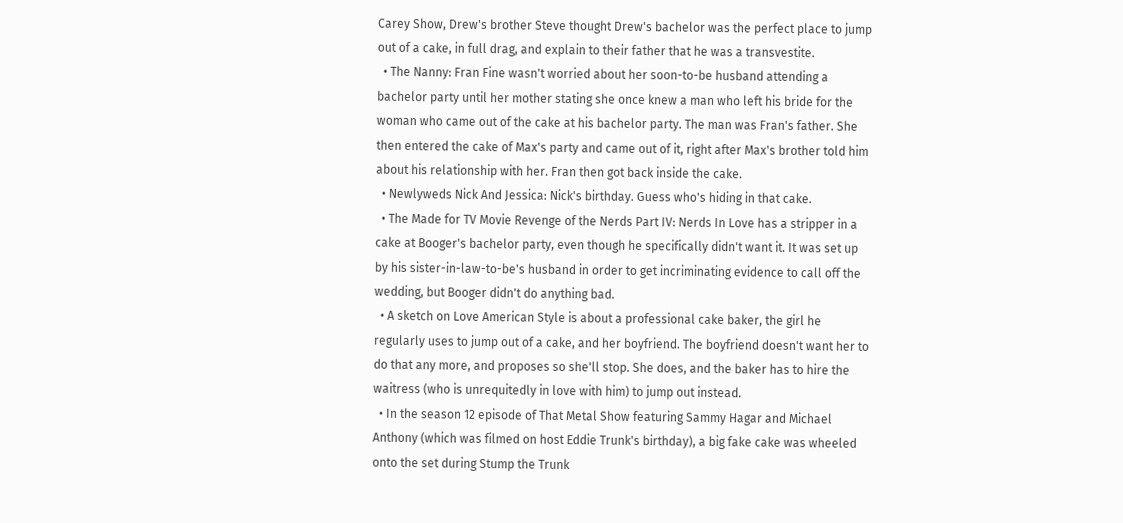Carey Show, Drew's brother Steve thought Drew's bachelor was the perfect place to jump out of a cake, in full drag, and explain to their father that he was a transvestite.
  • The Nanny: Fran Fine wasn't worried about her soon-to-be husband attending a bachelor party until her mother stating she once knew a man who left his bride for the woman who came out of the cake at his bachelor party. The man was Fran's father. She then entered the cake of Max's party and came out of it, right after Max's brother told him about his relationship with her. Fran then got back inside the cake.
  • Newlyweds Nick And Jessica: Nick's birthday. Guess who's hiding in that cake.
  • The Made for TV Movie Revenge of the Nerds Part IV: Nerds In Love has a stripper in a cake at Booger's bachelor party, even though he specifically didn't want it. It was set up by his sister-in-law-to-be's husband in order to get incriminating evidence to call off the wedding, but Booger didn't do anything bad.
  • A sketch on Love American Style is about a professional cake baker, the girl he regularly uses to jump out of a cake, and her boyfriend. The boyfriend doesn't want her to do that any more, and proposes so she'll stop. She does, and the baker has to hire the waitress (who is unrequitedly in love with him) to jump out instead.
  • In the season 12 episode of That Metal Show featuring Sammy Hagar and Michael Anthony (which was filmed on host Eddie Trunk's birthday), a big fake cake was wheeled onto the set during Stump the Trunk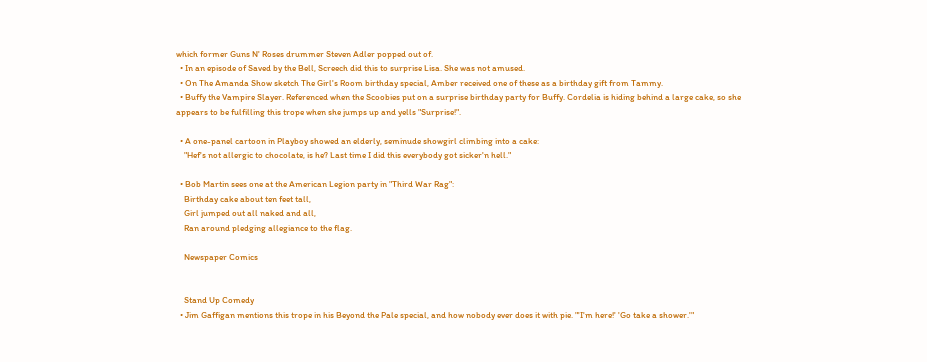which former Guns N' Roses drummer Steven Adler popped out of.
  • In an episode of Saved by the Bell, Screech did this to surprise Lisa. She was not amused.
  • On The Amanda Show sketch The Girl's Room birthday special, Amber received one of these as a birthday gift from Tammy.
  • Buffy the Vampire Slayer. Referenced when the Scoobies put on a surprise birthday party for Buffy. Cordelia is hiding behind a large cake, so she appears to be fulfilling this trope when she jumps up and yells "Surprise!".

  • A one-panel cartoon in Playboy showed an elderly, seminude showgirl climbing into a cake:
    "Hef's not allergic to chocolate, is he? Last time I did this everybody got sicker'n hell."

  • Bob Martin sees one at the American Legion party in "Third War Rag":
    Birthday cake about ten feet tall,
    Girl jumped out all naked and all,
    Ran around pledging allegiance to the flag.

    Newspaper Comics


    Stand Up Comedy
  • Jim Gaffigan mentions this trope in his Beyond the Pale special, and how nobody ever does it with pie. "'I'm here!' 'Go take a shower.'"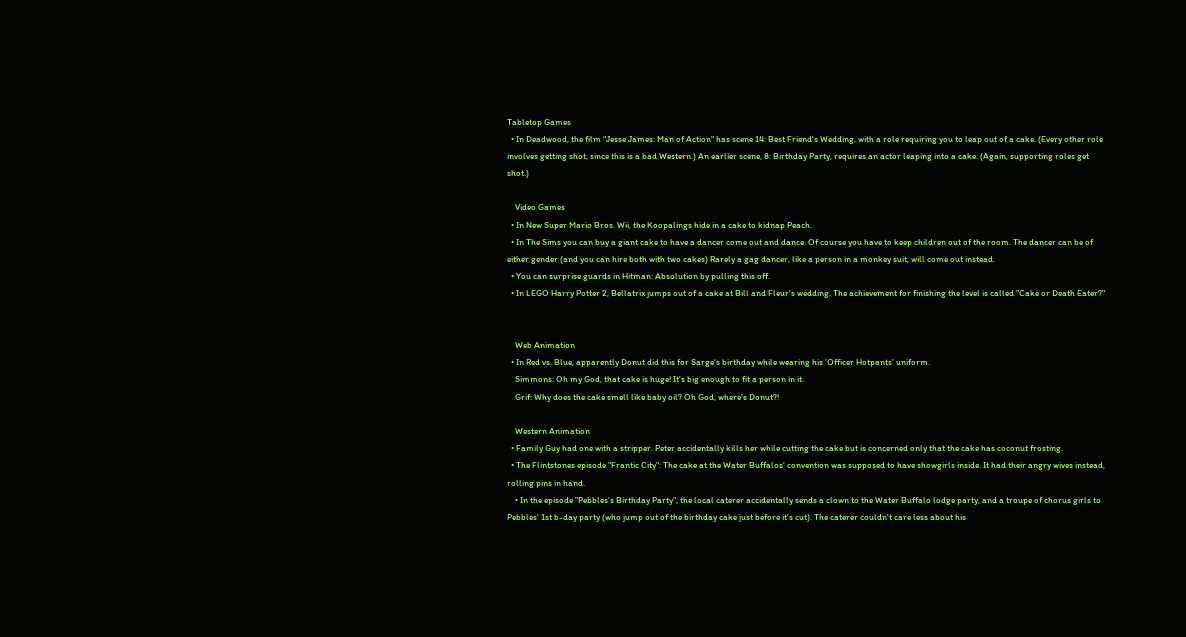Tabletop Games
  • In Deadwood, the film "Jesse James: Man of Action" has scene 14: Best Friend's Wedding, with a role requiring you to leap out of a cake. (Every other role involves getting shot, since this is a bad Western.) An earlier scene, 8: Birthday Party, requires an actor leaping into a cake. (Again, supporting roles get shot.)

    Video Games
  • In New Super Mario Bros. Wii, the Koopalings hide in a cake to kidnap Peach.
  • In The Sims you can buy a giant cake to have a dancer come out and dance. Of course you have to keep children out of the room. The dancer can be of either gender (and you can hire both with two cakes) Rarely a gag dancer, like a person in a monkey suit, will come out instead.
  • You can surprise guards in Hitman: Absolution by pulling this off.
  • In LEGO Harry Potter 2, Bellatrix jumps out of a cake at Bill and Fleur's wedding. The achievement for finishing the level is called "Cake or Death Eater?"


    Web Animation
  • In Red vs. Blue, apparently Donut did this for Sarge's birthday while wearing his 'Officer Hotpants' uniform.
    Simmons: Oh my God, that cake is huge! It's big enough to fit a person in it.
    Grif: Why does the cake smell like baby oil? Oh God, where's Donut?!

    Western Animation
  • Family Guy had one with a stripper. Peter accidentally kills her while cutting the cake but is concerned only that the cake has coconut frosting.
  • The Flintstones episode "Frantic City": The cake at the Water Buffalos' convention was supposed to have showgirls inside. It had their angry wives instead, rolling pins in hand.
    • In the episode "Pebbles's Birthday Party", the local caterer accidentally sends a clown to the Water Buffalo lodge party, and a troupe of chorus girls to Pebbles' 1st b-day party (who jump out of the birthday cake just before it's cut). The caterer couldn't care less about his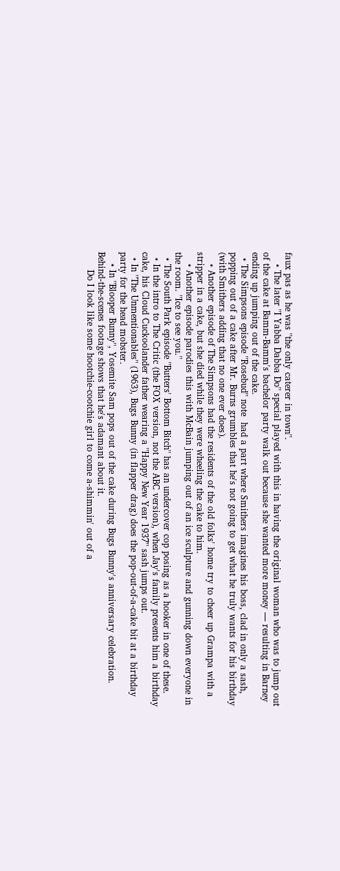faux pas as he was "the only caterer in town".
    • The later "I Yabba Dabba Do" special played with this in having the original woman who was to jump out of the cake at Bamm-Bamm's bachelor party walk out because she wanted more money — resulting in Barney ending up jumping out of the cake.
  • The Simpsons episode "Rosebud" note  had a part where Smithers imagines his boss, clad in only a sash, popping out of a cake after Mr. Burns grumbles that he's not going to get what he truly wants for his birthday (with Smithers adding that no one ever does).
    • Another episode of The Simpsons had the residents of the old folks' home try to cheer up Grampa with a stripper in a cake, but she died while they were wheeling the cake to him.
    • Another episode parodies this with McBain jumping out of an ice sculpture and gunning down everyone in the room. "Ice to see you."
  • The South Park episode "Butters' Bottom Bitch" has an undercover cop posing as a hooker in one of these.
  • In the intro to The Critic (the FOX version, not the ABC version), when Jay's family presents him a birthday cake, his Cloud Cuckoolander father wearing a "Happy New Year 1937" sash jumps out.
  • In "The Unmentionables" (1963), Bugs Bunny (in flapper drag) does the pop-out-of-a-cake bit at a birthday party for the head mobster.
    • In "Blooper Bunny", Yosemite Sam pops out of the cake during Bugs Bunny's anniversary celebration. Behind-the-scenes footage shows that he's adamant about it.
      Do I look like some hootchie-cootchie girl to come a-shimmin' out of a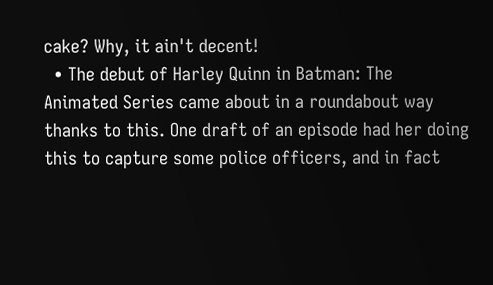cake? Why, it ain't decent!
  • The debut of Harley Quinn in Batman: The Animated Series came about in a roundabout way thanks to this. One draft of an episode had her doing this to capture some police officers, and in fact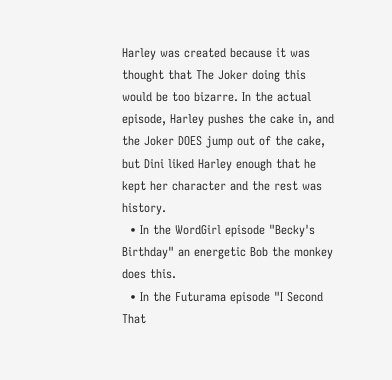Harley was created because it was thought that The Joker doing this would be too bizarre. In the actual episode, Harley pushes the cake in, and the Joker DOES jump out of the cake, but Dini liked Harley enough that he kept her character and the rest was history.
  • In the WordGirl episode "Becky's Birthday" an energetic Bob the monkey does this.
  • In the Futurama episode "I Second That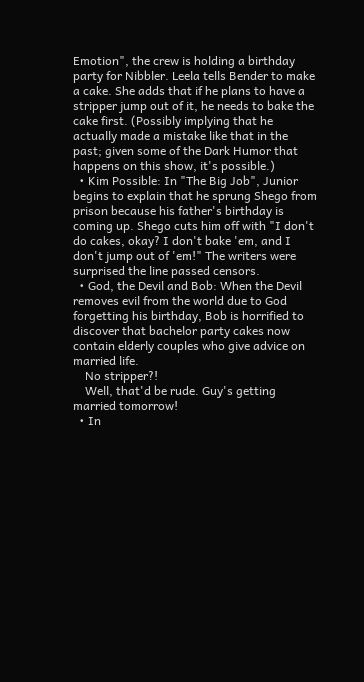Emotion", the crew is holding a birthday party for Nibbler. Leela tells Bender to make a cake. She adds that if he plans to have a stripper jump out of it, he needs to bake the cake first. (Possibly implying that he actually made a mistake like that in the past; given some of the Dark Humor that happens on this show, it's possible.)
  • Kim Possible: In "The Big Job", Junior begins to explain that he sprung Shego from prison because his father's birthday is coming up. Shego cuts him off with "I don't do cakes, okay? I don't bake 'em, and I don't jump out of 'em!" The writers were surprised the line passed censors.
  • God, the Devil and Bob: When the Devil removes evil from the world due to God forgetting his birthday, Bob is horrified to discover that bachelor party cakes now contain elderly couples who give advice on married life.
    No stripper?!
    Well, that'd be rude. Guy's getting married tomorrow!
  • In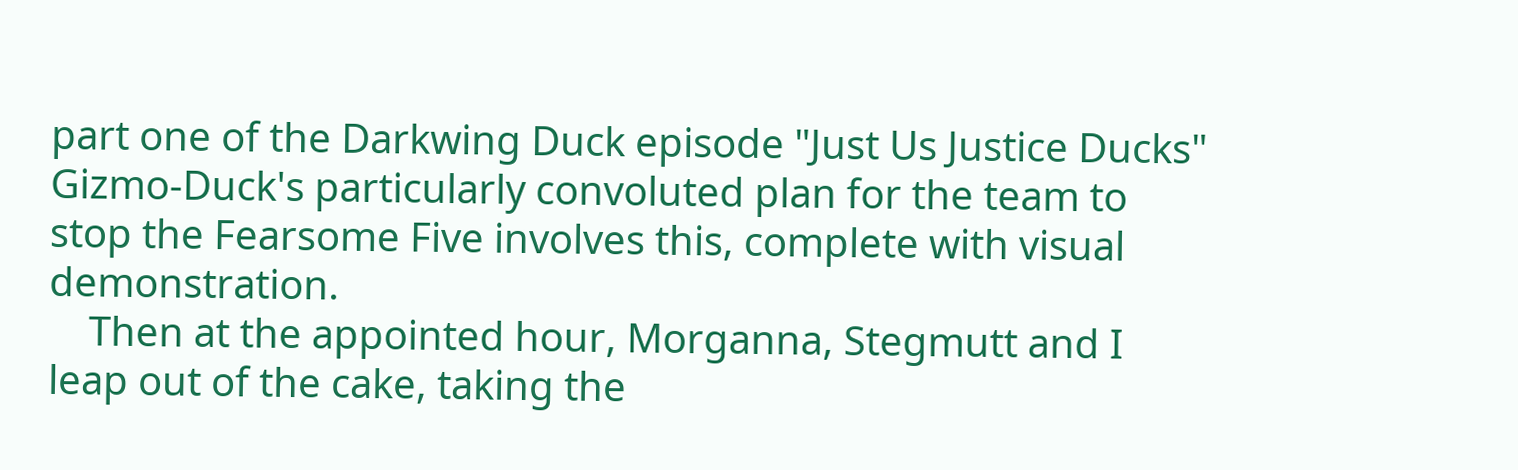part one of the Darkwing Duck episode "Just Us Justice Ducks" Gizmo-Duck's particularly convoluted plan for the team to stop the Fearsome Five involves this, complete with visual demonstration.
    Then at the appointed hour, Morganna, Stegmutt and I leap out of the cake, taking the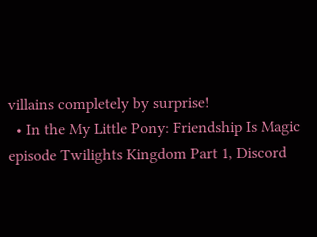villains completely by surprise!
  • In the My Little Pony: Friendship Is Magic episode Twilights Kingdom Part 1, Discord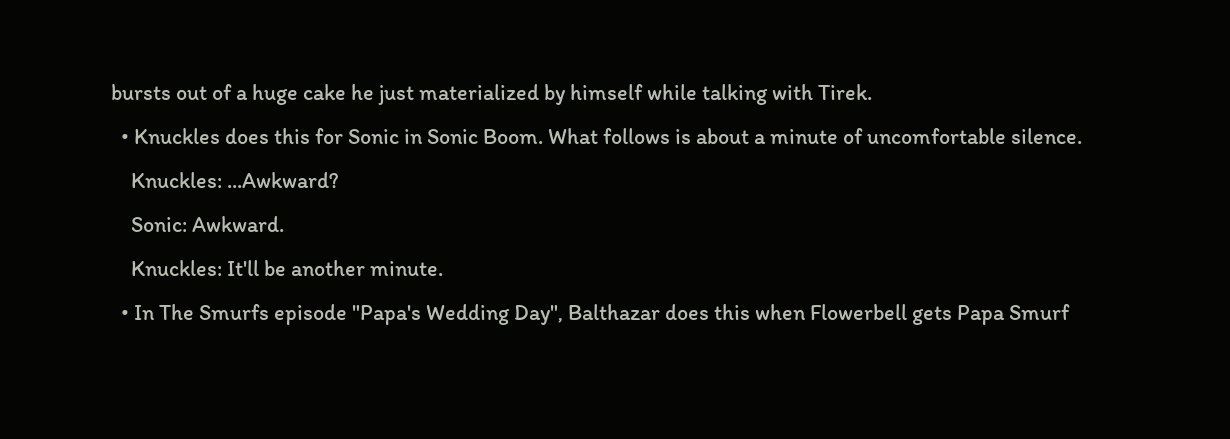bursts out of a huge cake he just materialized by himself while talking with Tirek.
  • Knuckles does this for Sonic in Sonic Boom. What follows is about a minute of uncomfortable silence.
    Knuckles: ...Awkward?
    Sonic: Awkward.
    Knuckles: It'll be another minute.
  • In The Smurfs episode "Papa's Wedding Day", Balthazar does this when Flowerbell gets Papa Smurf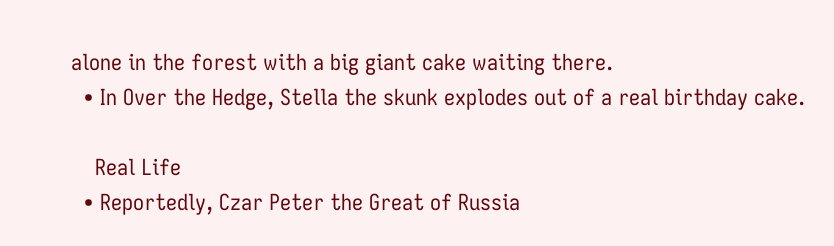alone in the forest with a big giant cake waiting there.
  • In Over the Hedge, Stella the skunk explodes out of a real birthday cake.

    Real Life
  • Reportedly, Czar Peter the Great of Russia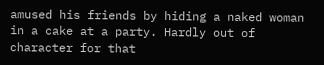amused his friends by hiding a naked woman in a cake at a party. Hardly out of character for that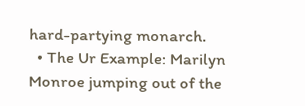hard-partying monarch.
  • The Ur Example: Marilyn Monroe jumping out of the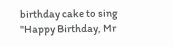birthday cake to sing "Happy Birthday, Mr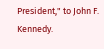President," to John F. Kennedy.